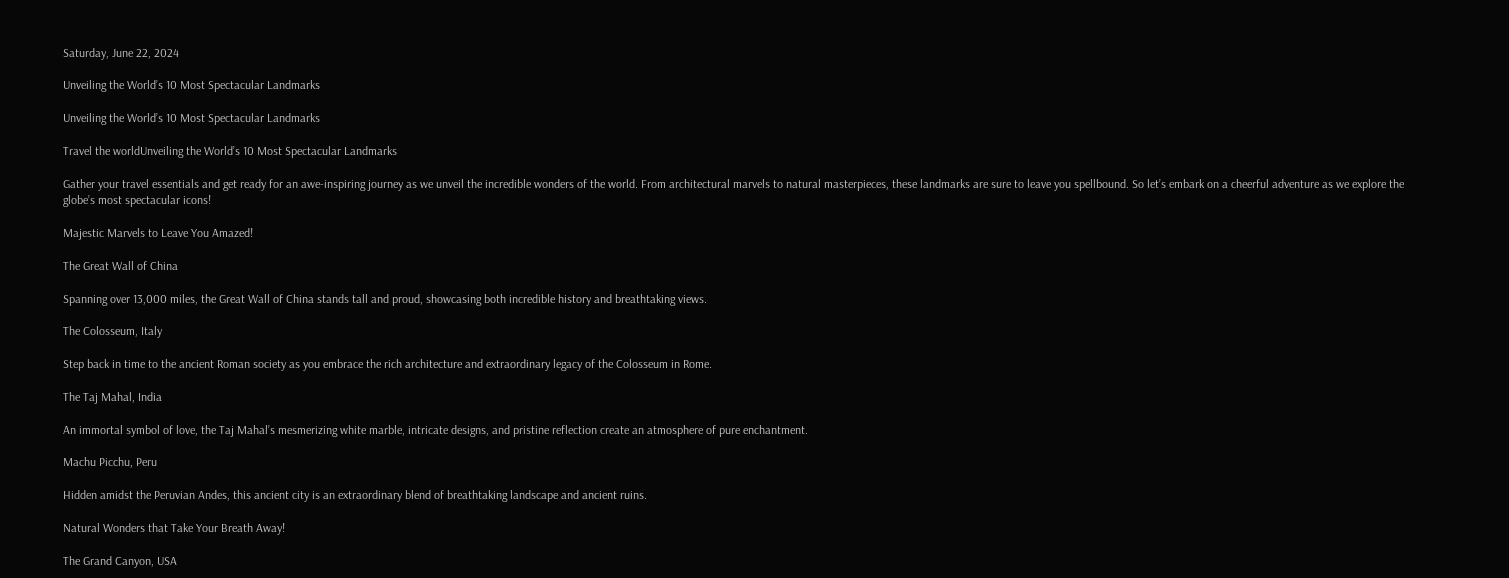Saturday, June 22, 2024

Unveiling the World’s 10 Most Spectacular Landmarks

Unveiling the World’s 10 Most Spectacular Landmarks

Travel the worldUnveiling the World’s 10 Most Spectacular Landmarks

Gather your travel essentials and get ready for an awe-inspiring journey as we unveil the incredible wonders of the world. From architectural marvels to natural masterpieces, these landmarks are sure to leave you spellbound. So let’s embark on a cheerful adventure as we explore the globe’s most spectacular icons!

Majestic Marvels to Leave You Amazed!

The Great Wall of China

Spanning over 13,000 miles, the Great Wall of China stands tall and proud, showcasing both incredible history and breathtaking views.

The Colosseum, Italy

Step back in time to the ancient Roman society as you embrace the rich architecture and extraordinary legacy of the Colosseum in Rome.

The Taj Mahal, India

An immortal symbol of love, the Taj Mahal’s mesmerizing white marble, intricate designs, and pristine reflection create an atmosphere of pure enchantment.

Machu Picchu, Peru

Hidden amidst the Peruvian Andes, this ancient city is an extraordinary blend of breathtaking landscape and ancient ruins.

Natural Wonders that Take Your Breath Away!

The Grand Canyon, USA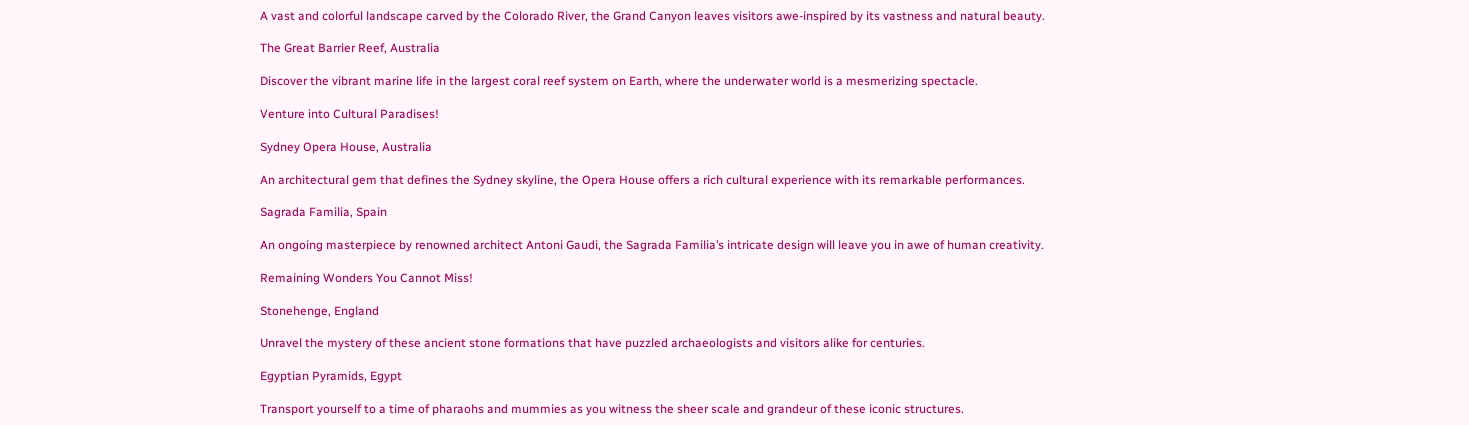A vast and colorful landscape carved by the Colorado River, the Grand Canyon leaves visitors awe-inspired by its vastness and natural beauty.

The Great Barrier Reef, Australia

Discover the vibrant marine life in the largest coral reef system on Earth, where the underwater world is a mesmerizing spectacle.

Venture into Cultural Paradises!

Sydney Opera House, Australia

An architectural gem that defines the Sydney skyline, the Opera House offers a rich cultural experience with its remarkable performances.

Sagrada Familia, Spain

An ongoing masterpiece by renowned architect Antoni Gaudi, the Sagrada Familia’s intricate design will leave you in awe of human creativity.

Remaining Wonders You Cannot Miss!

Stonehenge, England

Unravel the mystery of these ancient stone formations that have puzzled archaeologists and visitors alike for centuries.

Egyptian Pyramids, Egypt

Transport yourself to a time of pharaohs and mummies as you witness the sheer scale and grandeur of these iconic structures.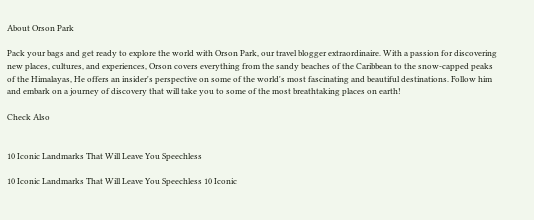About Orson Park

Pack your bags and get ready to explore the world with Orson Park, our travel blogger extraordinaire. With a passion for discovering new places, cultures, and experiences, Orson covers everything from the sandy beaches of the Caribbean to the snow-capped peaks of the Himalayas, He offers an insider's perspective on some of the world's most fascinating and beautiful destinations. Follow him and embark on a journey of discovery that will take you to some of the most breathtaking places on earth!

Check Also


10 Iconic Landmarks That Will Leave You Speechless

10 Iconic Landmarks That Will Leave You Speechless 10 Iconic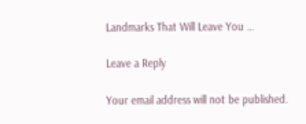Landmarks That Will Leave You …

Leave a Reply

Your email address will not be published.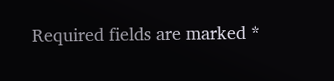Required fields are marked *